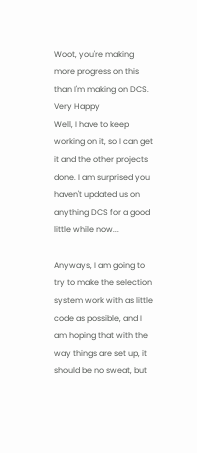Woot, you're making more progress on this than I'm making on DCS. Very Happy
Well, I have to keep working on it, so I can get it and the other projects done. I am surprised you haven't updated us on anything DCS for a good little while now...

Anyways, I am going to try to make the selection system work with as little code as possible, and I am hoping that with the way things are set up, it should be no sweat, but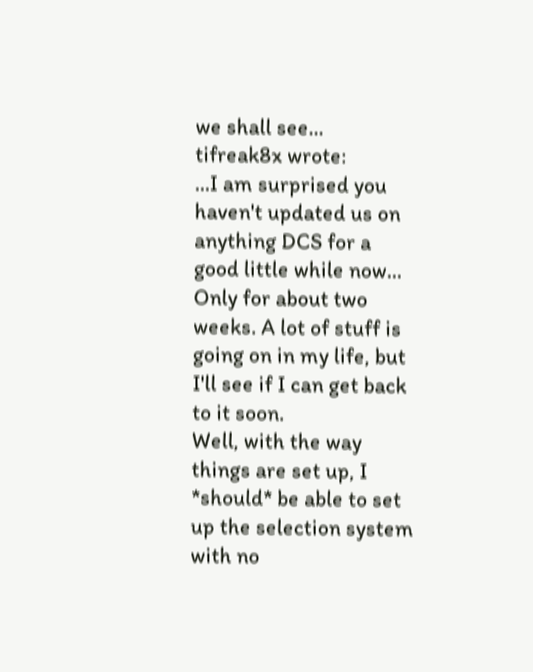we shall see...
tifreak8x wrote:
...I am surprised you haven't updated us on anything DCS for a good little while now...
Only for about two weeks. A lot of stuff is going on in my life, but I'll see if I can get back to it soon.
Well, with the way things are set up, I *should* be able to set up the selection system with no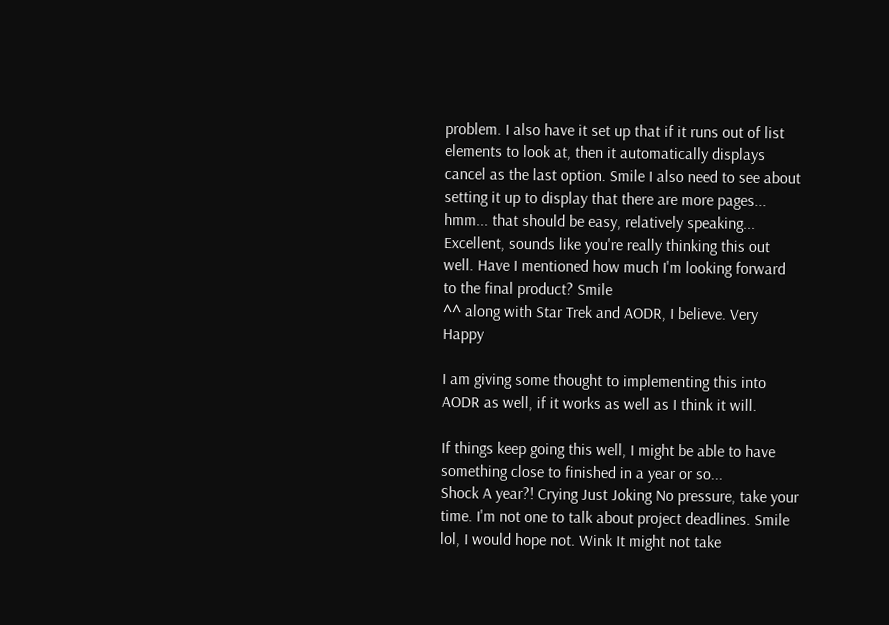problem. I also have it set up that if it runs out of list elements to look at, then it automatically displays cancel as the last option. Smile I also need to see about setting it up to display that there are more pages... hmm... that should be easy, relatively speaking...
Excellent, sounds like you're really thinking this out well. Have I mentioned how much I'm looking forward to the final product? Smile
^^ along with Star Trek and AODR, I believe. Very Happy

I am giving some thought to implementing this into AODR as well, if it works as well as I think it will.

If things keep going this well, I might be able to have something close to finished in a year or so...
Shock A year?! Crying Just Joking No pressure, take your time. I'm not one to talk about project deadlines. Smile
lol, I would hope not. Wink It might not take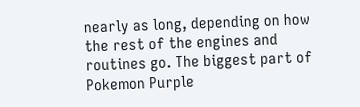nearly as long, depending on how the rest of the engines and routines go. The biggest part of Pokemon Purple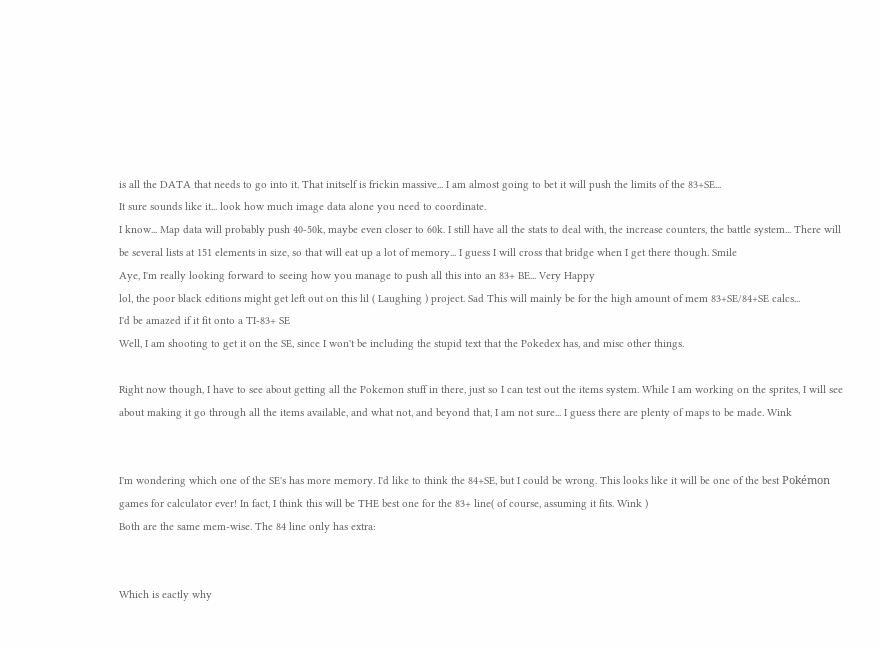is all the DATA that needs to go into it. That initself is frickin massive... I am almost going to bet it will push the limits of the 83+SE...
It sure sounds like it... look how much image data alone you need to coordinate.
I know... Map data will probably push 40-50k, maybe even closer to 60k. I still have all the stats to deal with, the increase counters, the battle system... There will be several lists at 151 elements in size, so that will eat up a lot of memory... I guess I will cross that bridge when I get there though. Smile
Aye, I'm really looking forward to seeing how you manage to push all this into an 83+ BE... Very Happy
lol, the poor black editions might get left out on this lil ( Laughing ) project. Sad This will mainly be for the high amount of mem 83+SE/84+SE calcs...
I'd be amazed if it fit onto a TI-83+ SE
Well, I am shooting to get it on the SE, since I won't be including the stupid text that the Pokedex has, and misc other things.

Right now though, I have to see about getting all the Pokemon stuff in there, just so I can test out the items system. While I am working on the sprites, I will see about making it go through all the items available, and what not, and beyond that, I am not sure... I guess there are plenty of maps to be made. Wink


I'm wondering which one of the SE's has more memory. I'd like to think the 84+SE, but I could be wrong. This looks like it will be one of the best Pokémon games for calculator ever! In fact, I think this will be THE best one for the 83+ line( of course, assuming it fits. Wink )
Both are the same mem-wise. The 84 line only has extra:


Which is eactly why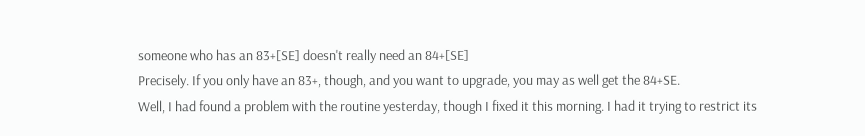someone who has an 83+[SE] doesn't really need an 84+[SE]
Precisely. If you only have an 83+, though, and you want to upgrade, you may as well get the 84+SE.
Well, I had found a problem with the routine yesterday, though I fixed it this morning. I had it trying to restrict its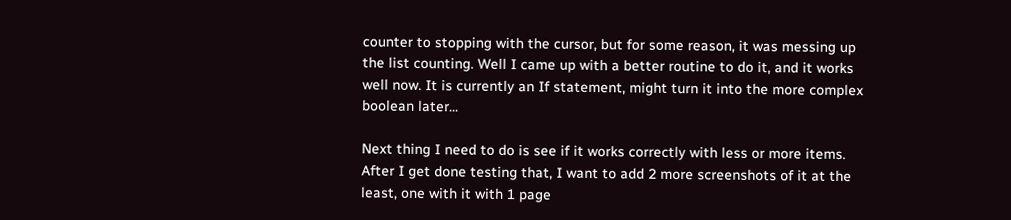counter to stopping with the cursor, but for some reason, it was messing up the list counting. Well I came up with a better routine to do it, and it works well now. It is currently an If statement, might turn it into the more complex boolean later...

Next thing I need to do is see if it works correctly with less or more items. After I get done testing that, I want to add 2 more screenshots of it at the least, one with it with 1 page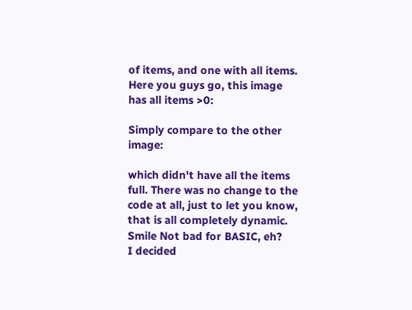of items, and one with all items.
Here you guys go, this image has all items >0:

Simply compare to the other image:

which didn't have all the items full. There was no change to the code at all, just to let you know, that is all completely dynamic. Smile Not bad for BASIC, eh?
I decided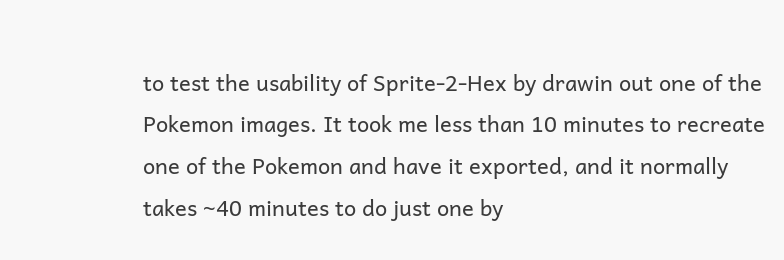to test the usability of Sprite-2-Hex by drawin out one of the Pokemon images. It took me less than 10 minutes to recreate one of the Pokemon and have it exported, and it normally takes ~40 minutes to do just one by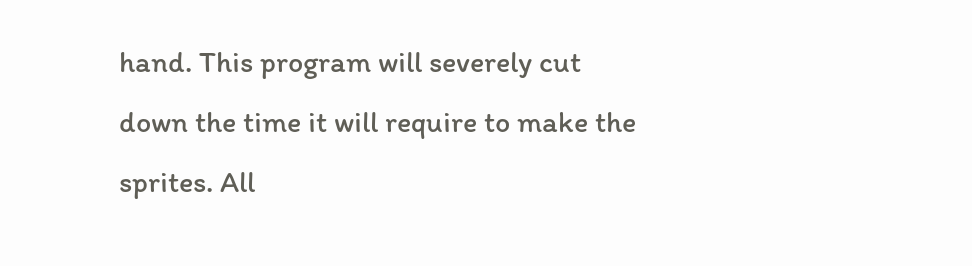hand. This program will severely cut down the time it will require to make the sprites. All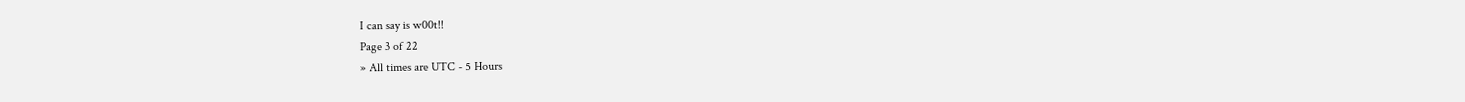I can say is w00t!!
Page 3 of 22
» All times are UTC - 5 Hours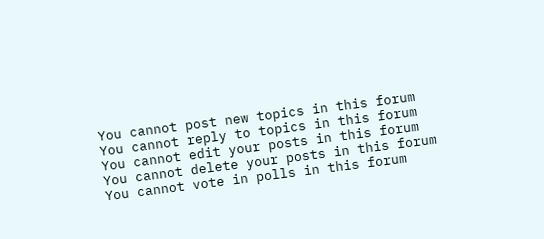You cannot post new topics in this forum
You cannot reply to topics in this forum
You cannot edit your posts in this forum
You cannot delete your posts in this forum
You cannot vote in polls in this forum